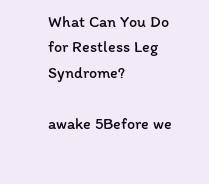What Can You Do for Restless Leg Syndrome?

awake 5Before we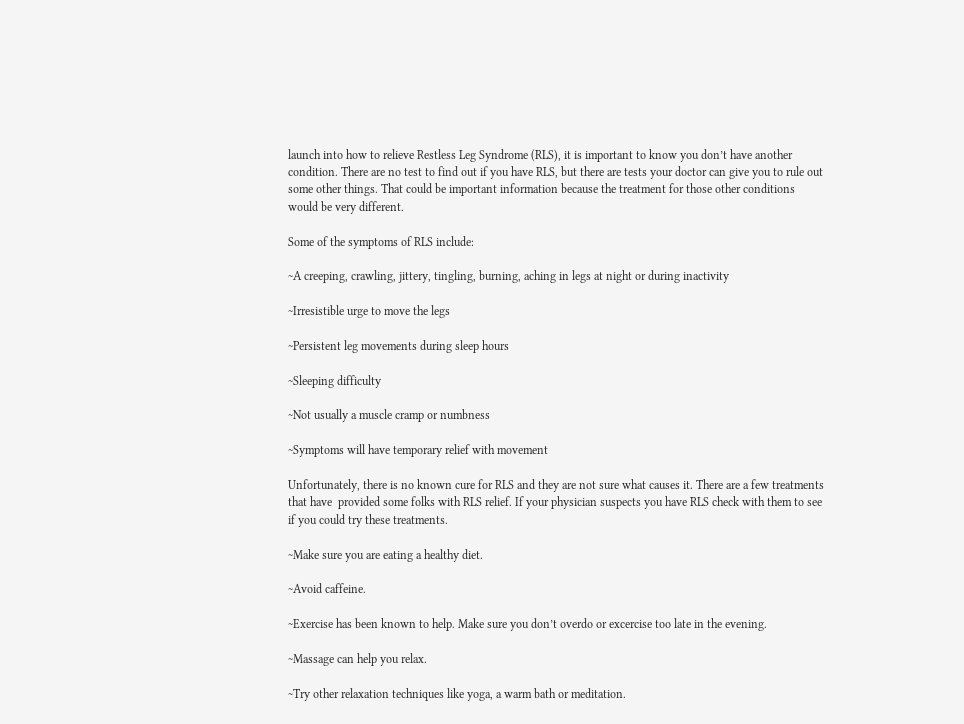launch into how to relieve Restless Leg Syndrome (RLS), it is important to know you don’t have another condition. There are no test to find out if you have RLS, but there are tests your doctor can give you to rule out some other things. That could be important information because the treatment for those other conditions would be very different.

Some of the symptoms of RLS include:

~A creeping, crawling, jittery, tingling, burning, aching in legs at night or during inactivity

~Irresistible urge to move the legs

~Persistent leg movements during sleep hours

~Sleeping difficulty

~Not usually a muscle cramp or numbness

~Symptoms will have temporary relief with movement

Unfortunately, there is no known cure for RLS and they are not sure what causes it. There are a few treatments that have  provided some folks with RLS relief. If your physician suspects you have RLS check with them to see if you could try these treatments.

~Make sure you are eating a healthy diet.

~Avoid caffeine.

~Exercise has been known to help. Make sure you don’t overdo or excercise too late in the evening.

~Massage can help you relax.

~Try other relaxation techniques like yoga, a warm bath or meditation.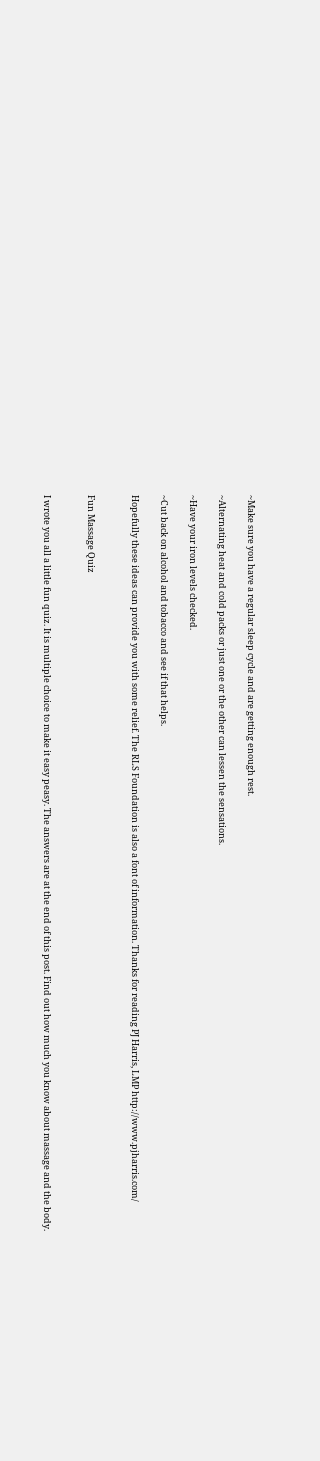~Make sure you have a regular sleep cycle and are getting enough rest.

~Alternating heat and cold packs or just one or the other can lessen the sensations.

~Have your iron levels checked.

~Cut back on alcohol and tobacco and see if that helps.

Hopefully these ideas can provide you with some relief. The RLS Foundation is also a font of information. Thanks for reading PJ Harris, LMP http://www.pjharris.com/


Fun Massage Quiz


I wrote you all a little fun quiz. It is multiple choice to make it easy peasy. The answers are at the end of this post. Find out how much you know about massage and the body.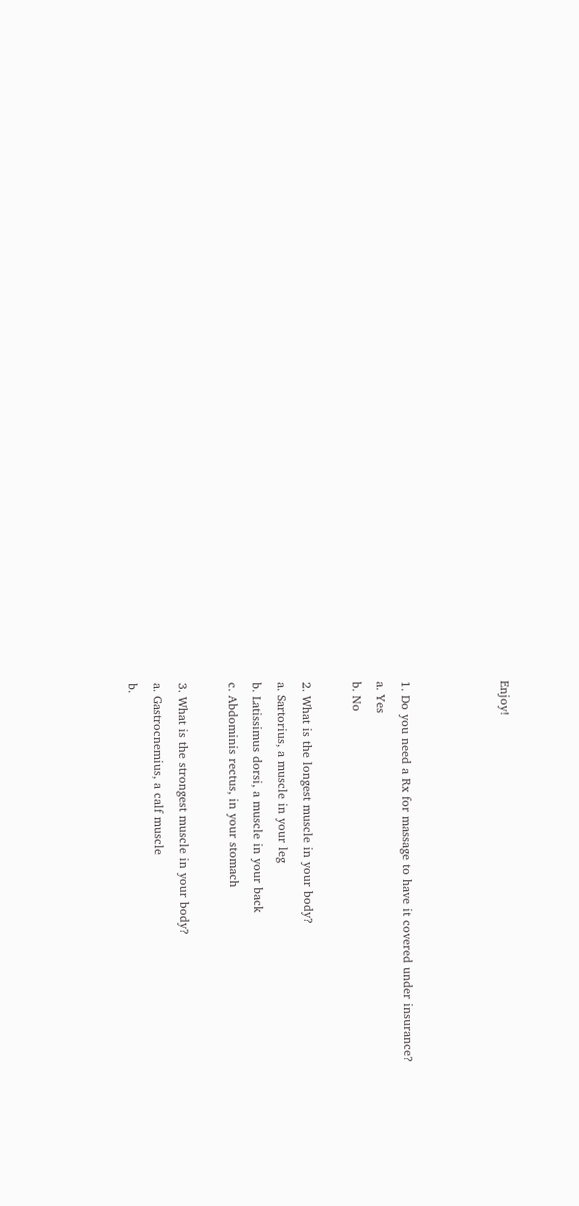Enjoy!



1. Do you need a Rx for massage to have it covered under insurance?
a. Yes
b. No

2. What is the longest muscle in your body?
a. Sartorius, a muscle in your leg
b. Latissimus dorsi, a muscle in your back
c. Abdominis rectus, in your stomach

3. What is the strongest muscle in your body?
a. Gastrocnemius, a calf muscle
b.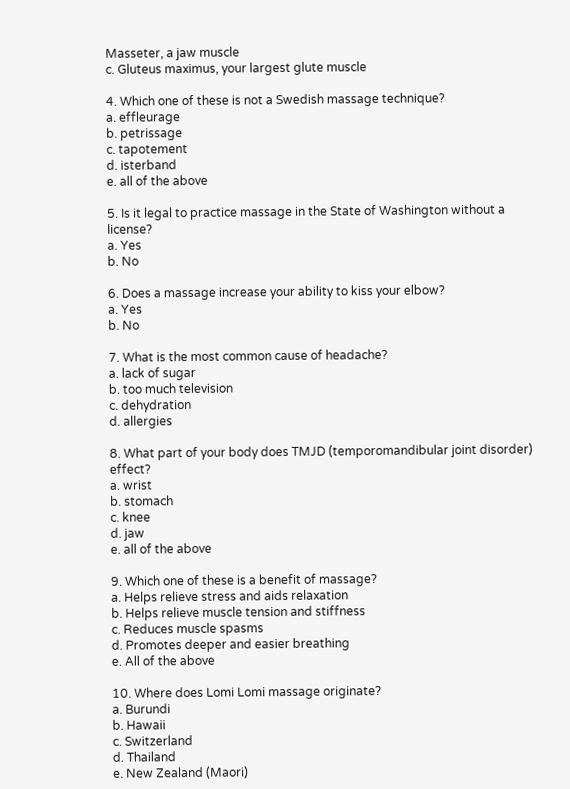Masseter, a jaw muscle
c. Gluteus maximus, your largest glute muscle

4. Which one of these is not a Swedish massage technique?
a. effleurage
b. petrissage
c. tapotement
d. isterband
e. all of the above

5. Is it legal to practice massage in the State of Washington without a license?
a. Yes
b. No

6. Does a massage increase your ability to kiss your elbow?
a. Yes
b. No

7. What is the most common cause of headache?
a. lack of sugar
b. too much television
c. dehydration
d. allergies

8. What part of your body does TMJD (temporomandibular joint disorder) effect?
a. wrist
b. stomach
c. knee
d. jaw
e. all of the above

9. Which one of these is a benefit of massage?
a. Helps relieve stress and aids relaxation
b. Helps relieve muscle tension and stiffness
c. Reduces muscle spasms
d. Promotes deeper and easier breathing
e. All of the above

10. Where does Lomi Lomi massage originate?
a. Burundi
b. Hawaii
c. Switzerland
d. Thailand
e. New Zealand (Maori)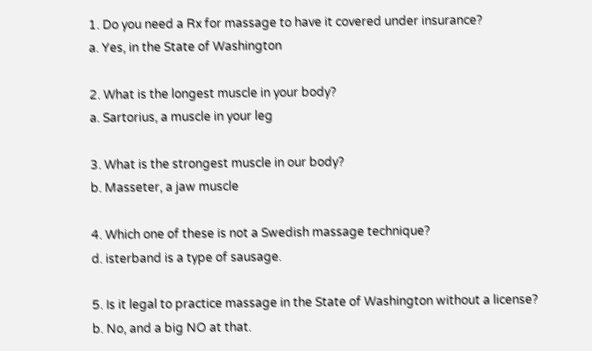1. Do you need a Rx for massage to have it covered under insurance?
a. Yes, in the State of Washington

2. What is the longest muscle in your body?
a. Sartorius, a muscle in your leg

3. What is the strongest muscle in our body?
b. Masseter, a jaw muscle

4. Which one of these is not a Swedish massage technique?
d. isterband is a type of sausage.

5. Is it legal to practice massage in the State of Washington without a license?
b. No, and a big NO at that.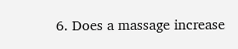6. Does a massage increase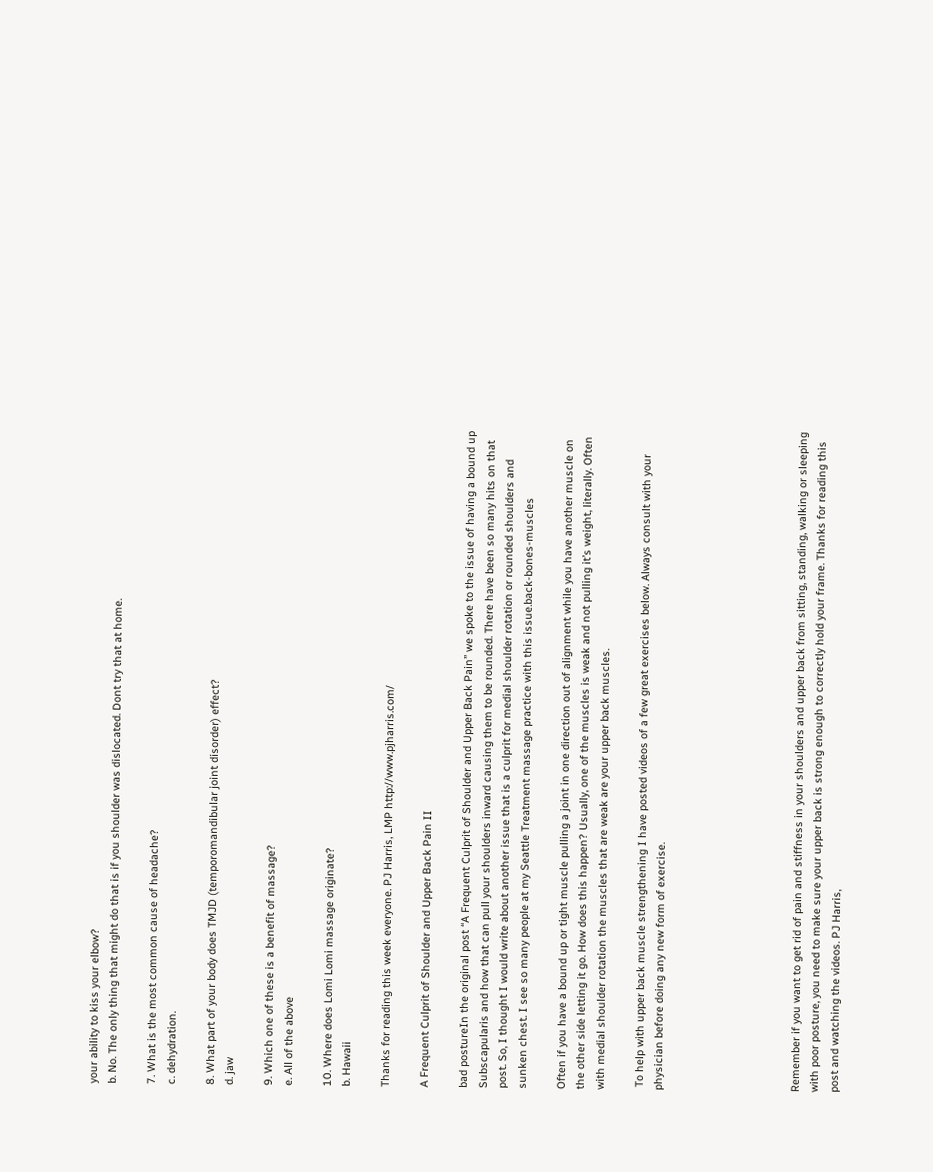your ability to kiss your elbow?
b. No. The only thing that might do that is if you shoulder was dislocated. Dont try that at home.

7. What is the most common cause of headache?
c. dehydration.

8. What part of your body does TMJD (temporomandibular joint disorder) effect?
d. jaw

9. Which one of these is a benefit of massage?
e. All of the above

10. Where does Lomi Lomi massage originate?
b. Hawaii

Thanks for reading this week everyone. PJ Harris, LMP http://www.pjharris.com/

A Frequent Culprit of Shoulder and Upper Back Pain II

bad postureIn the original post “A Frequent Culprit of Shoulder and Upper Back Pain” we spoke to the issue of having a bound up Subscapularis and how that can pull your shoulders inward causing them to be rounded. There have been so many hits on that post. So, I thought I would write about another issue that is a culprit for medial shoulder rotation or rounded shoulders and sunken chest. I see so many people at my Seattle Treatment massage practice with this issue.back-bones-muscles

Often if you have a bound up or tight muscle pulling a joint in one direction out of alignment while you have another muscle on the other side letting it go. How does this happen? Usually, one of the muscles is weak and not pulling it’s weight, literally. Often with medial shoulder rotation the muscles that are weak are your upper back muscles.

 To help with upper back muscle strengthening I have posted videos of a few great exercises below. Always consult with your physician before doing any new form of exercise.






Remember if you want to get rid of pain and stiffness in your shoulders and upper back from sitting, standing, walking or sleeping with poor posture, you need to make sure your upper back is strong enough to correctly hold your frame. Thanks for reading this post and watching the videos. PJ Harris,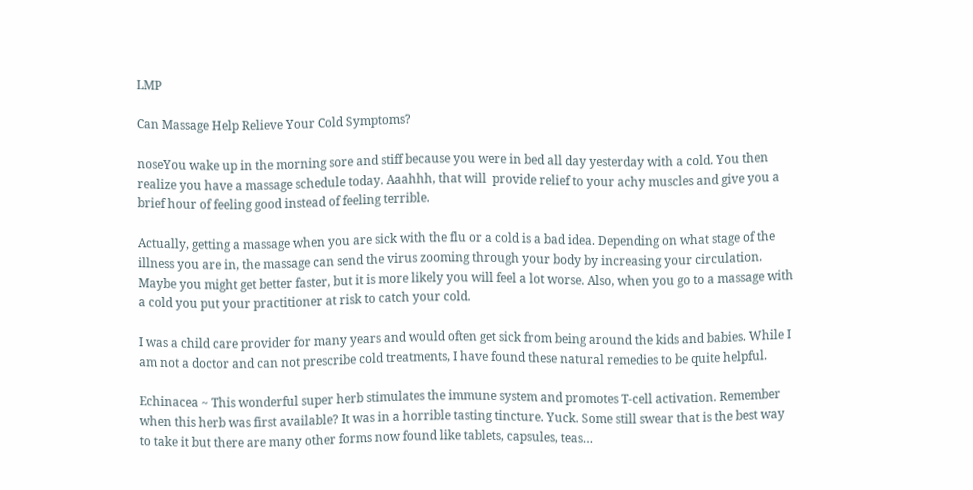LMP

Can Massage Help Relieve Your Cold Symptoms?

noseYou wake up in the morning sore and stiff because you were in bed all day yesterday with a cold. You then realize you have a massage schedule today. Aaahhh, that will  provide relief to your achy muscles and give you a brief hour of feeling good instead of feeling terrible.

Actually, getting a massage when you are sick with the flu or a cold is a bad idea. Depending on what stage of the illness you are in, the massage can send the virus zooming through your body by increasing your circulation. Maybe you might get better faster, but it is more likely you will feel a lot worse. Also, when you go to a massage with a cold you put your practitioner at risk to catch your cold.

I was a child care provider for many years and would often get sick from being around the kids and babies. While I am not a doctor and can not prescribe cold treatments, I have found these natural remedies to be quite helpful.

Echinacea ~ This wonderful super herb stimulates the immune system and promotes T-cell activation. Remember when this herb was first available? It was in a horrible tasting tincture. Yuck. Some still swear that is the best way to take it but there are many other forms now found like tablets, capsules, teas…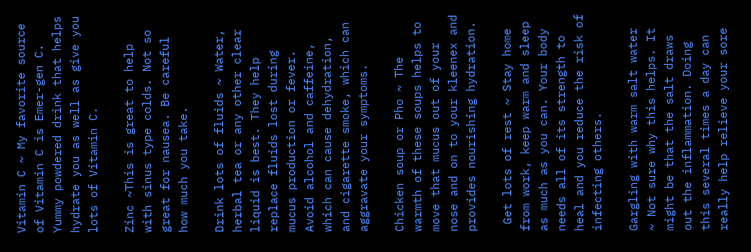Vitamin C ~ My favorite source of Vitamin C is Emer-gen C. Yummy powdered drink that helps hydrate you as well as give you lots of Vitamin C.

Zinc ~This is great to help with sinus type colds. Not so great for nausea. Be careful how much you take.

Drink lots of fluids ~ Water, herbal tea or any other clear liquid is best. They help replace fluids lost during mucus production or fever. Avoid alcohol and caffeine, which can cause dehydration, and cigarette smoke, which can aggravate your symptoms.

Chicken soup or Pho ~ The warmth of these soups helps to move that mucus out of your nose and on to your kleenex and provides nourishing hydration.

 Get lots of rest ~ Stay home from work, keep warm and sleep as much as you can. Your body needs all of its strength to heal and you reduce the risk of infecting others.

Gargling with warm salt water  ~ Not sure why this helps. It might be that the salt draws out the inflammation. Doing this several times a day can really help relieve your sore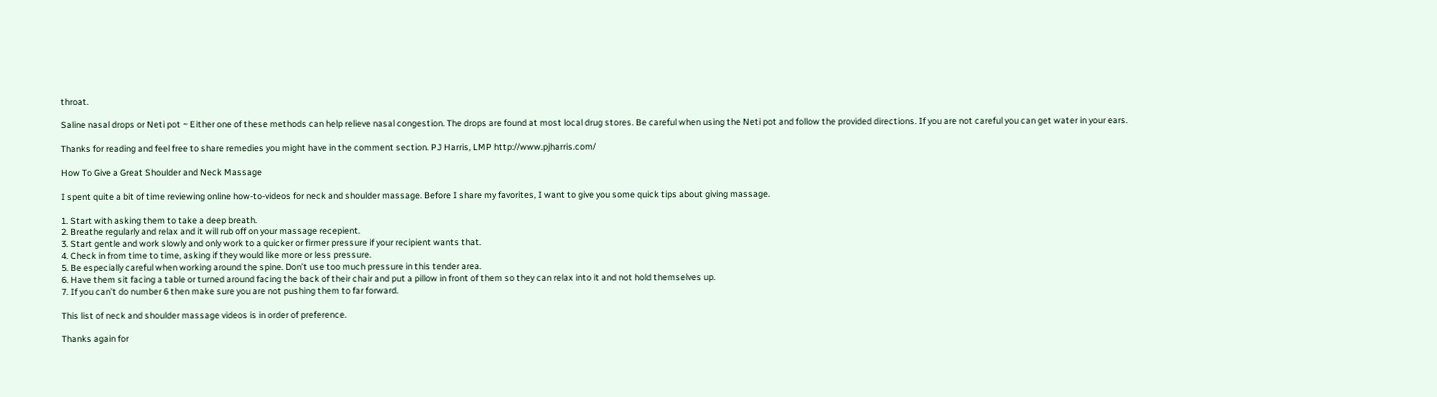throat.

Saline nasal drops or Neti pot ~ Either one of these methods can help relieve nasal congestion. The drops are found at most local drug stores. Be careful when using the Neti pot and follow the provided directions. If you are not careful you can get water in your ears.

Thanks for reading and feel free to share remedies you might have in the comment section. PJ Harris, LMP http://www.pjharris.com/

How To Give a Great Shoulder and Neck Massage

I spent quite a bit of time reviewing online how-to-videos for neck and shoulder massage. Before I share my favorites, I want to give you some quick tips about giving massage.

1. Start with asking them to take a deep breath.
2. Breathe regularly and relax and it will rub off on your massage recepient.
3. Start gentle and work slowly and only work to a quicker or firmer pressure if your recipient wants that.
4. Check in from time to time, asking if they would like more or less pressure.
5. Be especially careful when working around the spine. Don’t use too much pressure in this tender area.
6. Have them sit facing a table or turned around facing the back of their chair and put a pillow in front of them so they can relax into it and not hold themselves up.
7. If you can’t do number 6 then make sure you are not pushing them to far forward.

This list of neck and shoulder massage videos is in order of preference.

Thanks again for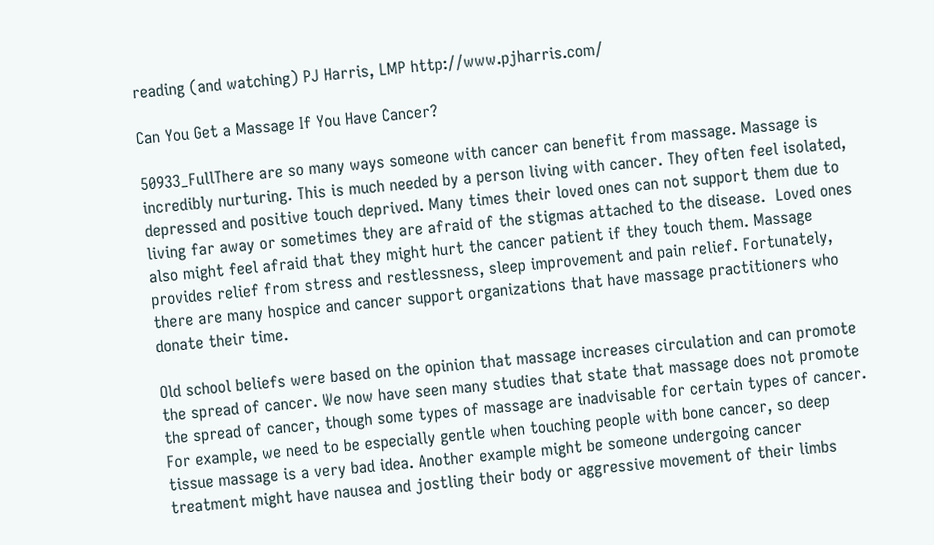reading (and watching) PJ Harris, LMP http://www.pjharris.com/

Can You Get a Massage If You Have Cancer?

50933_FullThere are so many ways someone with cancer can benefit from massage. Massage is incredibly nurturing. This is much needed by a person living with cancer. They often feel isolated, depressed and positive touch deprived. Many times their loved ones can not support them due to living far away or sometimes they are afraid of the stigmas attached to the disease.  Loved ones also might feel afraid that they might hurt the cancer patient if they touch them. Massage provides relief from stress and restlessness, sleep improvement and pain relief. Fortunately, there are many hospice and cancer support organizations that have massage practitioners who donate their time.

Old school beliefs were based on the opinion that massage increases circulation and can promote the spread of cancer. We now have seen many studies that state that massage does not promote the spread of cancer, though some types of massage are inadvisable for certain types of cancer. For example, we need to be especially gentle when touching people with bone cancer, so deep tissue massage is a very bad idea. Another example might be someone undergoing cancer treatment might have nausea and jostling their body or aggressive movement of their limbs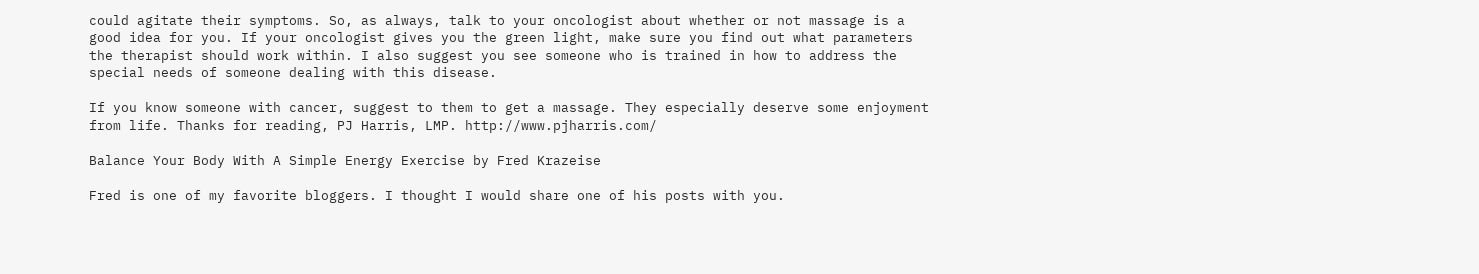could agitate their symptoms. So, as always, talk to your oncologist about whether or not massage is a good idea for you. If your oncologist gives you the green light, make sure you find out what parameters the therapist should work within. I also suggest you see someone who is trained in how to address the special needs of someone dealing with this disease.

If you know someone with cancer, suggest to them to get a massage. They especially deserve some enjoyment from life. Thanks for reading, PJ Harris, LMP. http://www.pjharris.com/

Balance Your Body With A Simple Energy Exercise by Fred Krazeise

Fred is one of my favorite bloggers. I thought I would share one of his posts with you.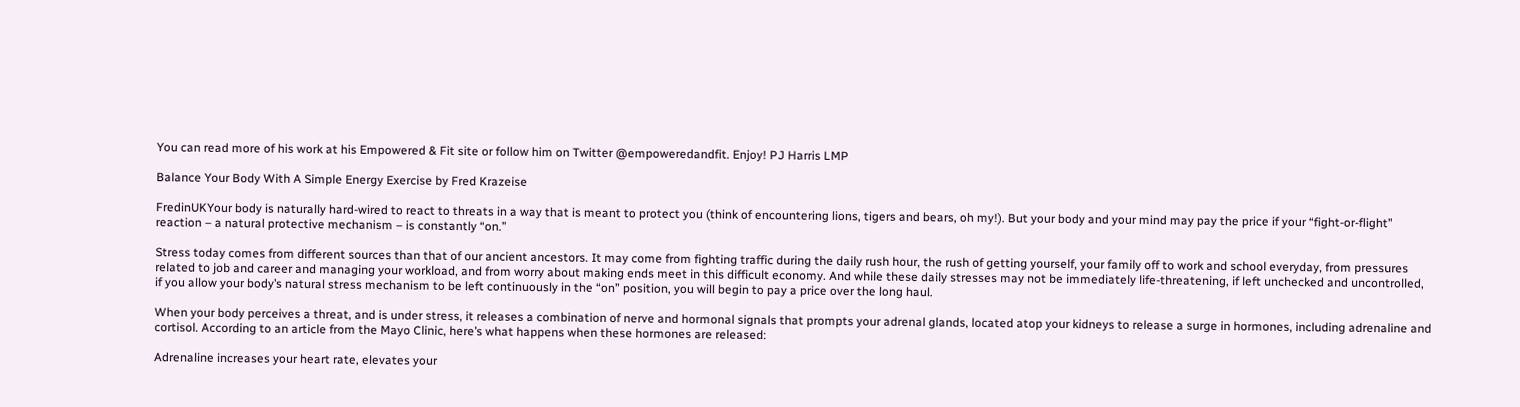You can read more of his work at his Empowered & Fit site or follow him on Twitter @empoweredandfit. Enjoy! PJ Harris LMP

Balance Your Body With A Simple Energy Exercise by Fred Krazeise

FredinUKYour body is naturally hard-wired to react to threats in a way that is meant to protect you (think of encountering lions, tigers and bears, oh my!). But your body and your mind may pay the price if your “fight-or-flight” reaction – a natural protective mechanism – is constantly “on.”

Stress today comes from different sources than that of our ancient ancestors. It may come from fighting traffic during the daily rush hour, the rush of getting yourself, your family off to work and school everyday, from pressures related to job and career and managing your workload, and from worry about making ends meet in this difficult economy. And while these daily stresses may not be immediately life-threatening, if left unchecked and uncontrolled, if you allow your body’s natural stress mechanism to be left continuously in the “on” position, you will begin to pay a price over the long haul.

When your body perceives a threat, and is under stress, it releases a combination of nerve and hormonal signals that prompts your adrenal glands, located atop your kidneys to release a surge in hormones, including adrenaline and cortisol. According to an article from the Mayo Clinic, here’s what happens when these hormones are released:

Adrenaline increases your heart rate, elevates your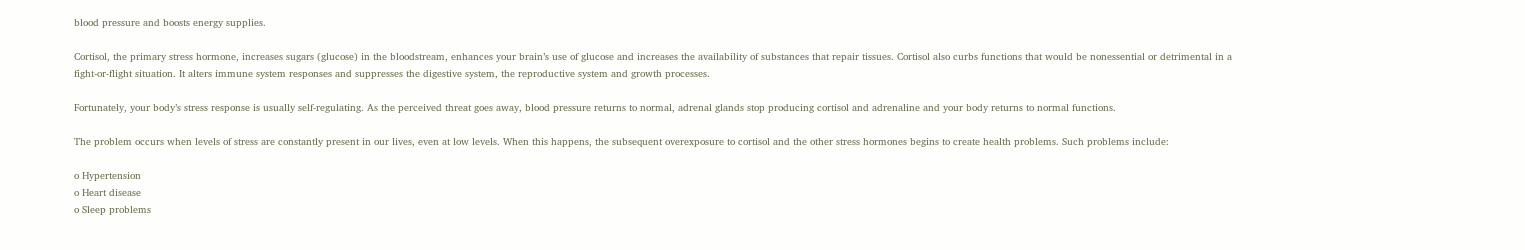blood pressure and boosts energy supplies.

Cortisol, the primary stress hormone, increases sugars (glucose) in the bloodstream, enhances your brain’s use of glucose and increases the availability of substances that repair tissues. Cortisol also curbs functions that would be nonessential or detrimental in a fight-or-flight situation. It alters immune system responses and suppresses the digestive system, the reproductive system and growth processes.

Fortunately, your body’s stress response is usually self-regulating. As the perceived threat goes away, blood pressure returns to normal, adrenal glands stop producing cortisol and adrenaline and your body returns to normal functions.

The problem occurs when levels of stress are constantly present in our lives, even at low levels. When this happens, the subsequent overexposure to cortisol and the other stress hormones begins to create health problems. Such problems include:

o Hypertension
o Heart disease
o Sleep problems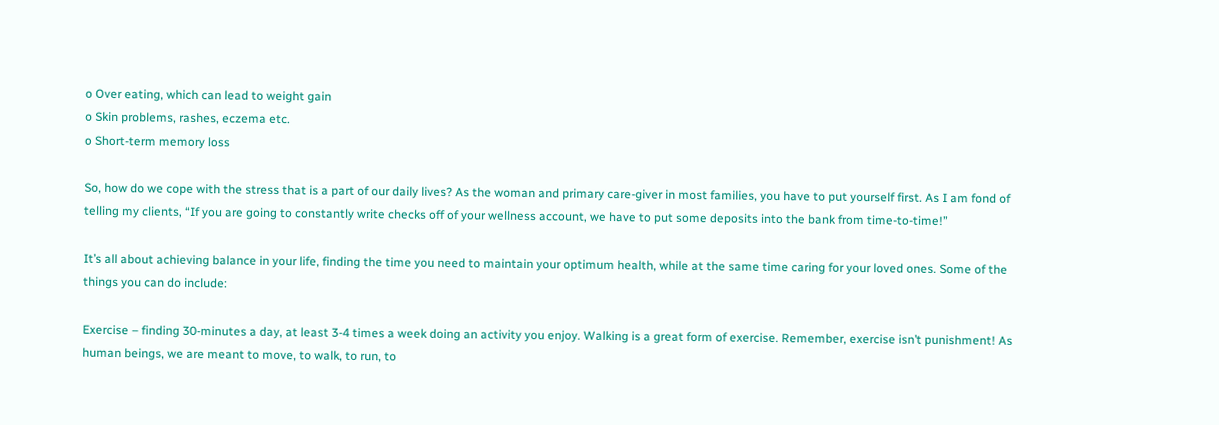o Over eating, which can lead to weight gain
o Skin problems, rashes, eczema etc.
o Short-term memory loss

So, how do we cope with the stress that is a part of our daily lives? As the woman and primary care-giver in most families, you have to put yourself first. As I am fond of telling my clients, “If you are going to constantly write checks off of your wellness account, we have to put some deposits into the bank from time-to-time!”

It’s all about achieving balance in your life, finding the time you need to maintain your optimum health, while at the same time caring for your loved ones. Some of the things you can do include:

Exercise – finding 30-minutes a day, at least 3-4 times a week doing an activity you enjoy. Walking is a great form of exercise. Remember, exercise isn’t punishment! As human beings, we are meant to move, to walk, to run, to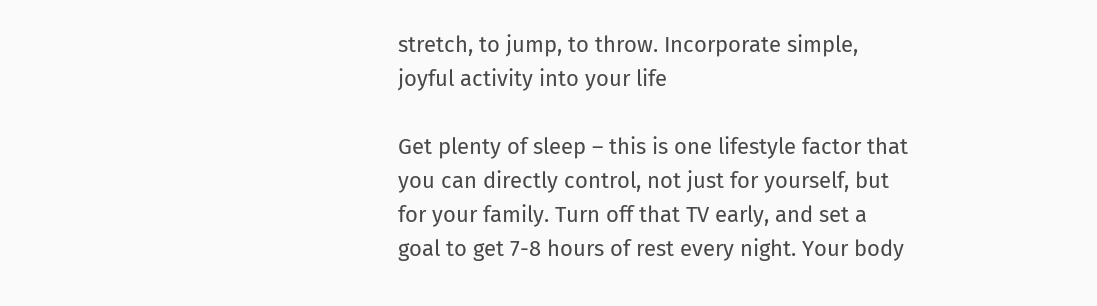stretch, to jump, to throw. Incorporate simple, joyful activity into your life

Get plenty of sleep – this is one lifestyle factor that you can directly control, not just for yourself, but for your family. Turn off that TV early, and set a goal to get 7-8 hours of rest every night. Your body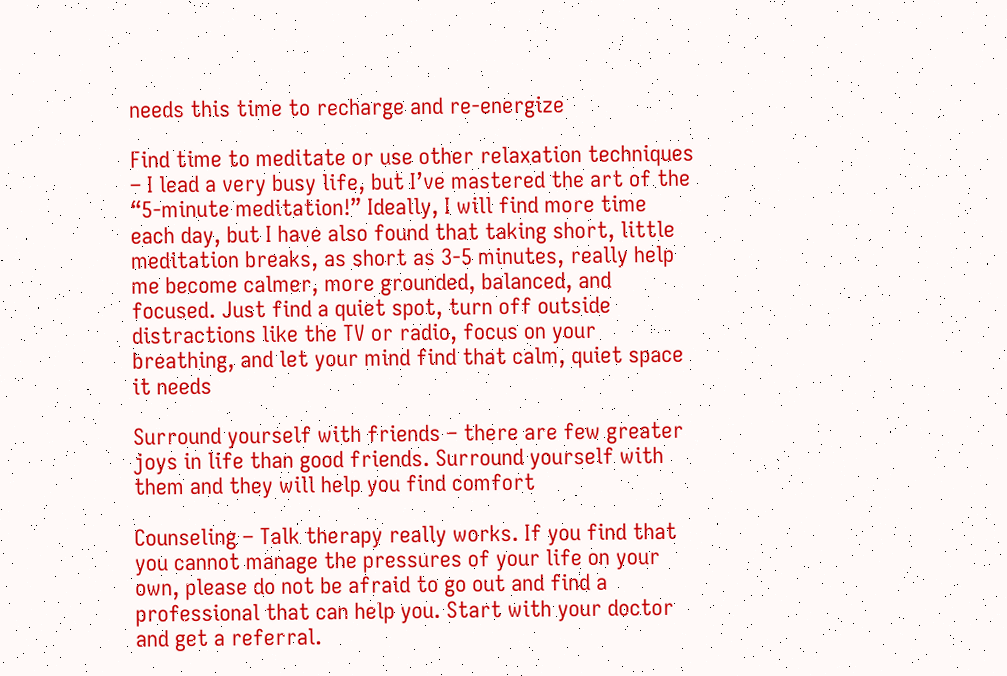needs this time to recharge and re-energize

Find time to meditate or use other relaxation techniques – I lead a very busy life, but I’ve mastered the art of the “5-minute meditation!” Ideally, I will find more time each day, but I have also found that taking short, little meditation breaks, as short as 3-5 minutes, really help me become calmer, more grounded, balanced, and focused. Just find a quiet spot, turn off outside distractions like the TV or radio, focus on your breathing, and let your mind find that calm, quiet space it needs

Surround yourself with friends – there are few greater joys in life than good friends. Surround yourself with them and they will help you find comfort

Counseling – Talk therapy really works. If you find that you cannot manage the pressures of your life on your own, please do not be afraid to go out and find a professional that can help you. Start with your doctor and get a referral.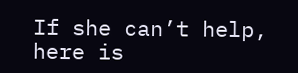If she can’t help, here is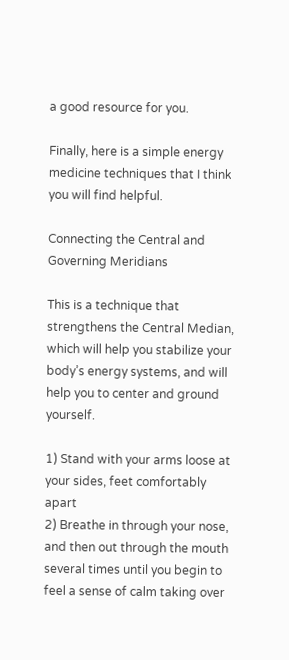a good resource for you.

Finally, here is a simple energy medicine techniques that I think you will find helpful.

Connecting the Central and Governing Meridians

This is a technique that strengthens the Central Median, which will help you stabilize your body’s energy systems, and will help you to center and ground yourself.

1) Stand with your arms loose at your sides, feet comfortably apart
2) Breathe in through your nose, and then out through the mouth several times until you begin to feel a sense of calm taking over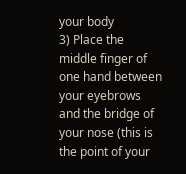your body
3) Place the middle finger of one hand between your eyebrows and the bridge of your nose (this is the point of your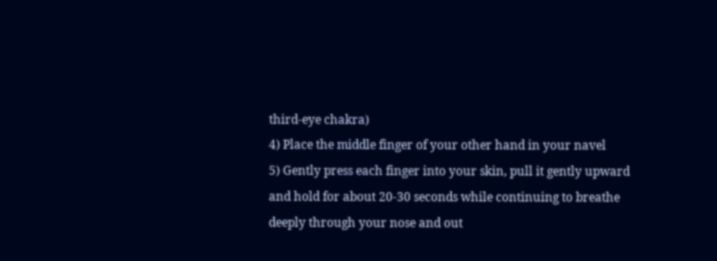third-eye chakra)
4) Place the middle finger of your other hand in your navel
5) Gently press each finger into your skin, pull it gently upward and hold for about 20-30 seconds while continuing to breathe deeply through your nose and out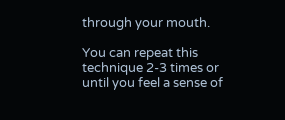through your mouth.

You can repeat this technique 2-3 times or until you feel a sense of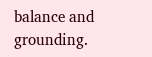balance and grounding.